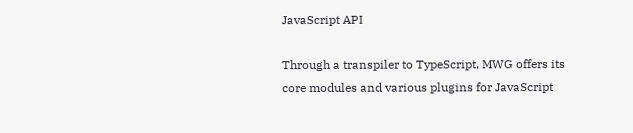JavaScript API

Through a transpiler to TypeScript, MWG offers its core modules and various plugins for JavaScript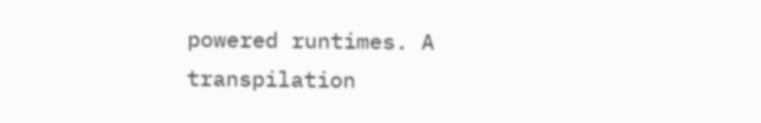powered runtimes. A transpilation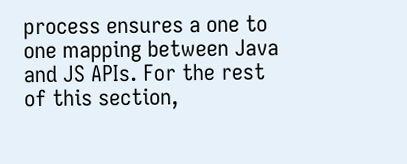process ensures a one to one mapping between Java and JS APIs. For the rest of this section,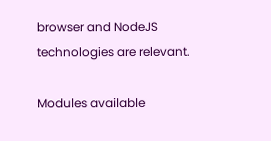browser and NodeJS technologies are relevant.

Modules available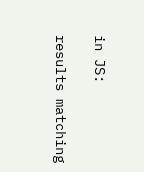in JS:

results matching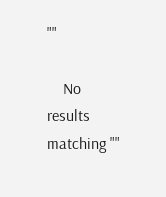""

    No results matching ""